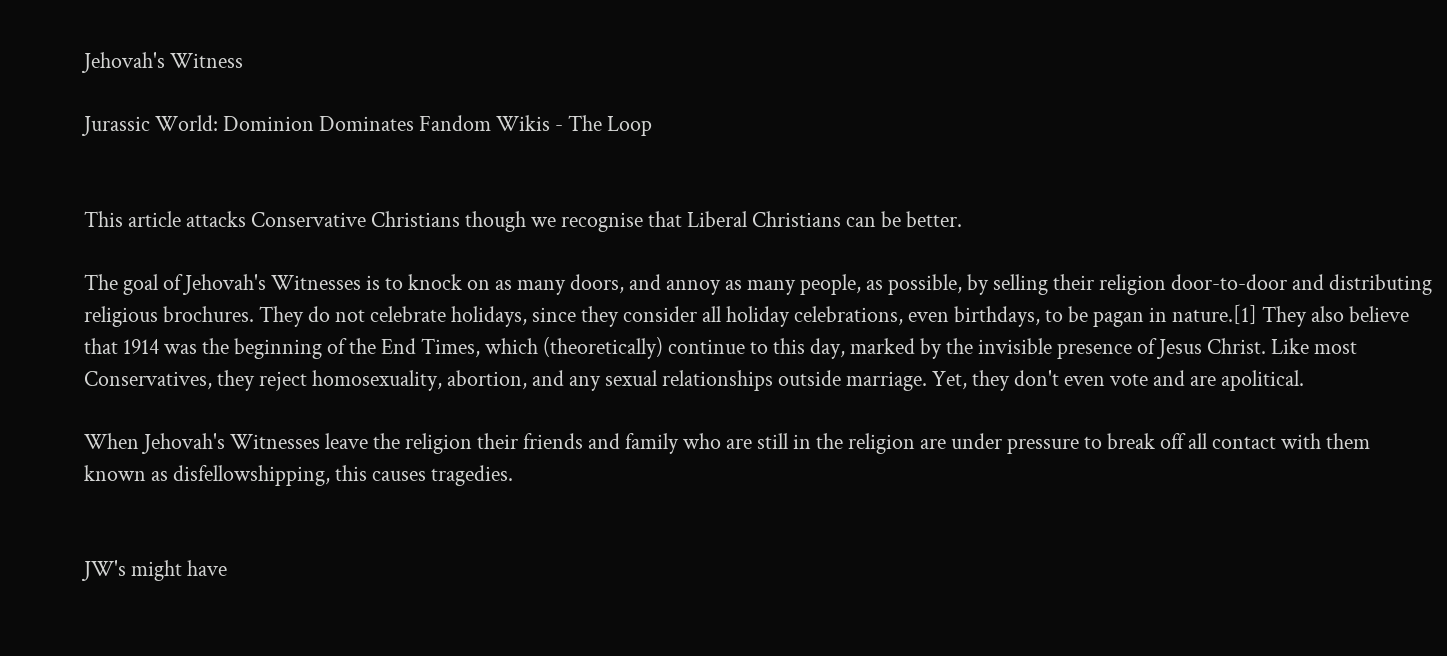Jehovah's Witness

Jurassic World: Dominion Dominates Fandom Wikis - The Loop


This article attacks Conservative Christians though we recognise that Liberal Christians can be better.

The goal of Jehovah's Witnesses is to knock on as many doors, and annoy as many people, as possible, by selling their religion door-to-door and distributing religious brochures. They do not celebrate holidays, since they consider all holiday celebrations, even birthdays, to be pagan in nature.[1] They also believe that 1914 was the beginning of the End Times, which (theoretically) continue to this day, marked by the invisible presence of Jesus Christ. Like most Conservatives, they reject homosexuality, abortion, and any sexual relationships outside marriage. Yet, they don't even vote and are apolitical.

When Jehovah's Witnesses leave the religion their friends and family who are still in the religion are under pressure to break off all contact with them known as disfellowshipping, this causes tragedies.


JW's might have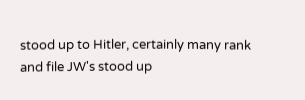stood up to Hitler, certainly many rank and file JW's stood up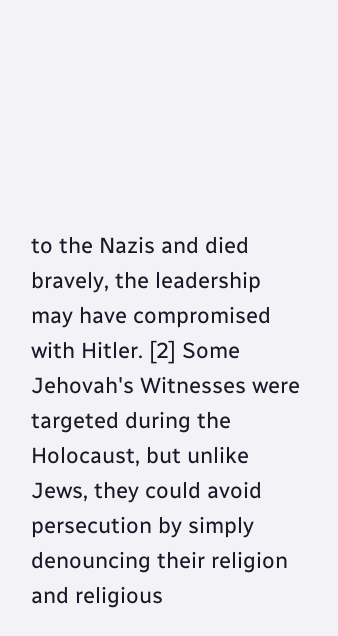to the Nazis and died bravely, the leadership may have compromised with Hitler. [2] Some Jehovah's Witnesses were targeted during the Holocaust, but unlike Jews, they could avoid persecution by simply denouncing their religion and religious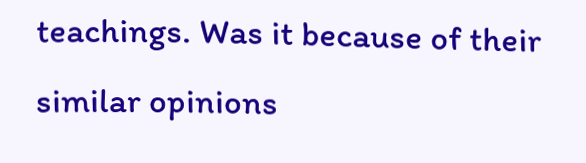teachings. Was it because of their similar opinions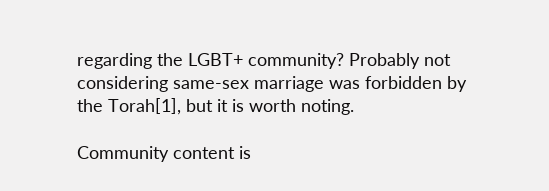regarding the LGBT+ community? Probably not considering same-sex marriage was forbidden by the Torah[1], but it is worth noting.

Community content is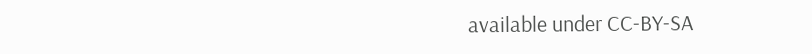available under CC-BY-SA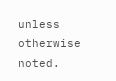unless otherwise noted.